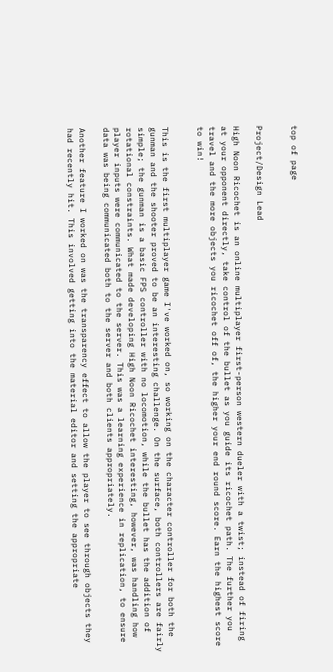top of page


Project/Design Lead

High Noon Ricochet is an online multiplayer first-person western dueler with a twist; instead of firing at your opponent directly, take control of the bullet as you guide its ricochet path. The further you travel and the more objects you ricochet off of, the higher your end round score. Earn the highest score to win!


This is the first multiplayer game I've worked on, so working on the character controller for both the gunman and the shooter proved to be an interesting challenge. On the surface, both controllers are fairly simple; the gunman is a basic FPS controller with no locomotion, while the bullet has the addition of rotational constraints. What made developing High Noon Ricochet interesting, however, was handling how player inputs were communicated to the server. This was a learning experience in replication, to ensure data was being communicated both to the server and both clients appropriately.

Another feature I worked on was the transparency effect to allow the player to see through objects they had recently hit. This involved getting into the material editor and setting the appropriate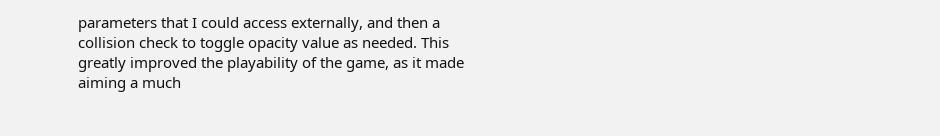parameters that I could access externally, and then a collision check to toggle opacity value as needed. This greatly improved the playability of the game, as it made aiming a much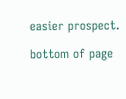easier prospect.

bottom of page